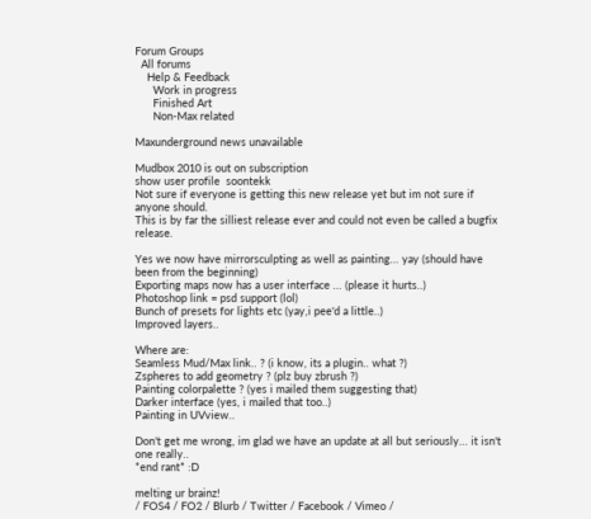Forum Groups
  All forums
    Help & Feedback
      Work in progress
      Finished Art
      Non-Max related

Maxunderground news unavailable

Mudbox 2010 is out on subscription
show user profile  soontekk
Not sure if everyone is getting this new release yet but im not sure if anyone should.
This is by far the silliest release ever and could not even be called a bugfix release.

Yes we now have mirrorsculpting as well as painting... yay (should have been from the beginning)
Exporting maps now has a user interface ... (please it hurts..)
Photoshop link = psd support (lol)
Bunch of presets for lights etc (yay,i pee'd a little..)
Improved layers..

Where are:
Seamless Mud/Max link.. ? (i know, its a plugin.. what ?)
Zspheres to add geometry ? (plz buy zbrush ?)
Painting colorpalette ? (yes i mailed them suggesting that)
Darker interface (yes, i mailed that too..)
Painting in UVview..

Don't get me wrong, im glad we have an update at all but seriously... it isn't one really..
*end rant* :D

melting ur brainz!
/ FOS4 / FO2 / Blurb / Twitter / Facebook / Vimeo /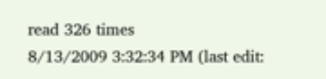read 326 times
8/13/2009 3:32:34 PM (last edit: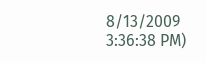8/13/2009 3:36:38 PM)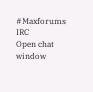#Maxforums IRC
Open chat window